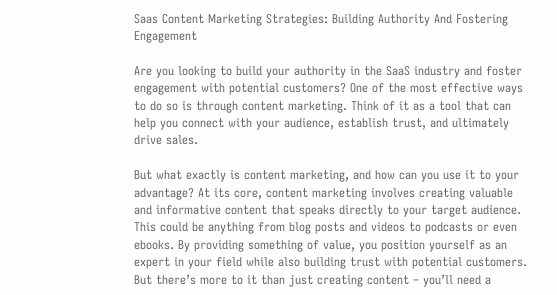Saas Content Marketing Strategies: Building Authority And Fostering Engagement

Are you looking to build your authority in the SaaS industry and foster engagement with potential customers? One of the most effective ways to do so is through content marketing. Think of it as a tool that can help you connect with your audience, establish trust, and ultimately drive sales.

But what exactly is content marketing, and how can you use it to your advantage? At its core, content marketing involves creating valuable and informative content that speaks directly to your target audience. This could be anything from blog posts and videos to podcasts or even ebooks. By providing something of value, you position yourself as an expert in your field while also building trust with potential customers. But there’s more to it than just creating content – you’ll need a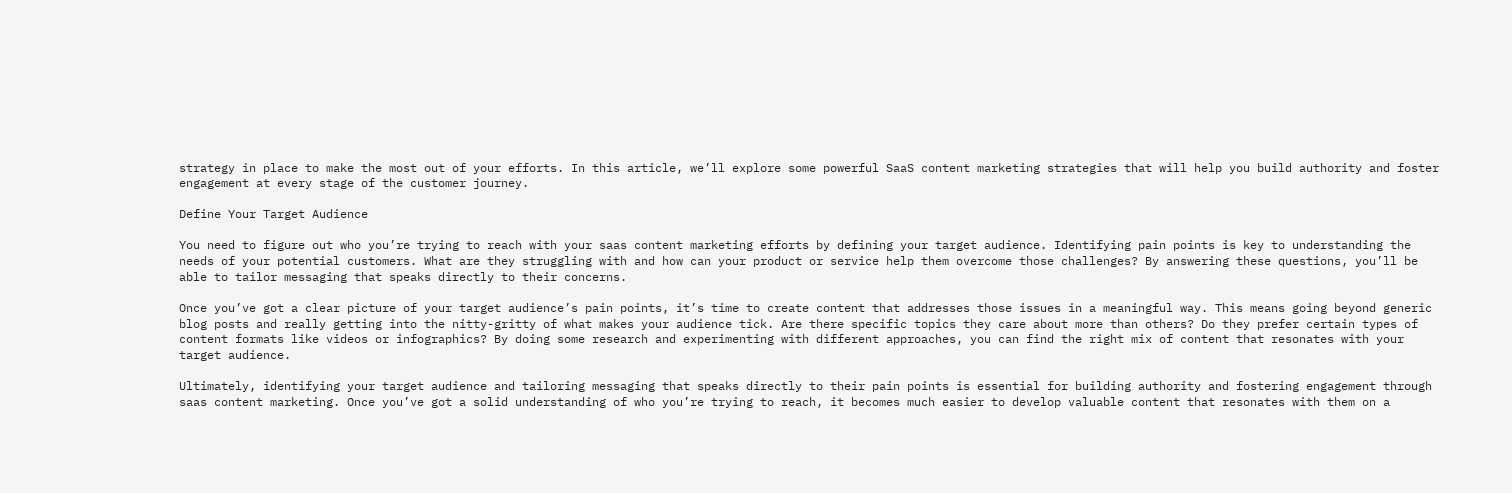strategy in place to make the most out of your efforts. In this article, we’ll explore some powerful SaaS content marketing strategies that will help you build authority and foster engagement at every stage of the customer journey.

Define Your Target Audience

You need to figure out who you’re trying to reach with your saas content marketing efforts by defining your target audience. Identifying pain points is key to understanding the needs of your potential customers. What are they struggling with and how can your product or service help them overcome those challenges? By answering these questions, you’ll be able to tailor messaging that speaks directly to their concerns.

Once you’ve got a clear picture of your target audience’s pain points, it’s time to create content that addresses those issues in a meaningful way. This means going beyond generic blog posts and really getting into the nitty-gritty of what makes your audience tick. Are there specific topics they care about more than others? Do they prefer certain types of content formats like videos or infographics? By doing some research and experimenting with different approaches, you can find the right mix of content that resonates with your target audience.

Ultimately, identifying your target audience and tailoring messaging that speaks directly to their pain points is essential for building authority and fostering engagement through saas content marketing. Once you’ve got a solid understanding of who you’re trying to reach, it becomes much easier to develop valuable content that resonates with them on a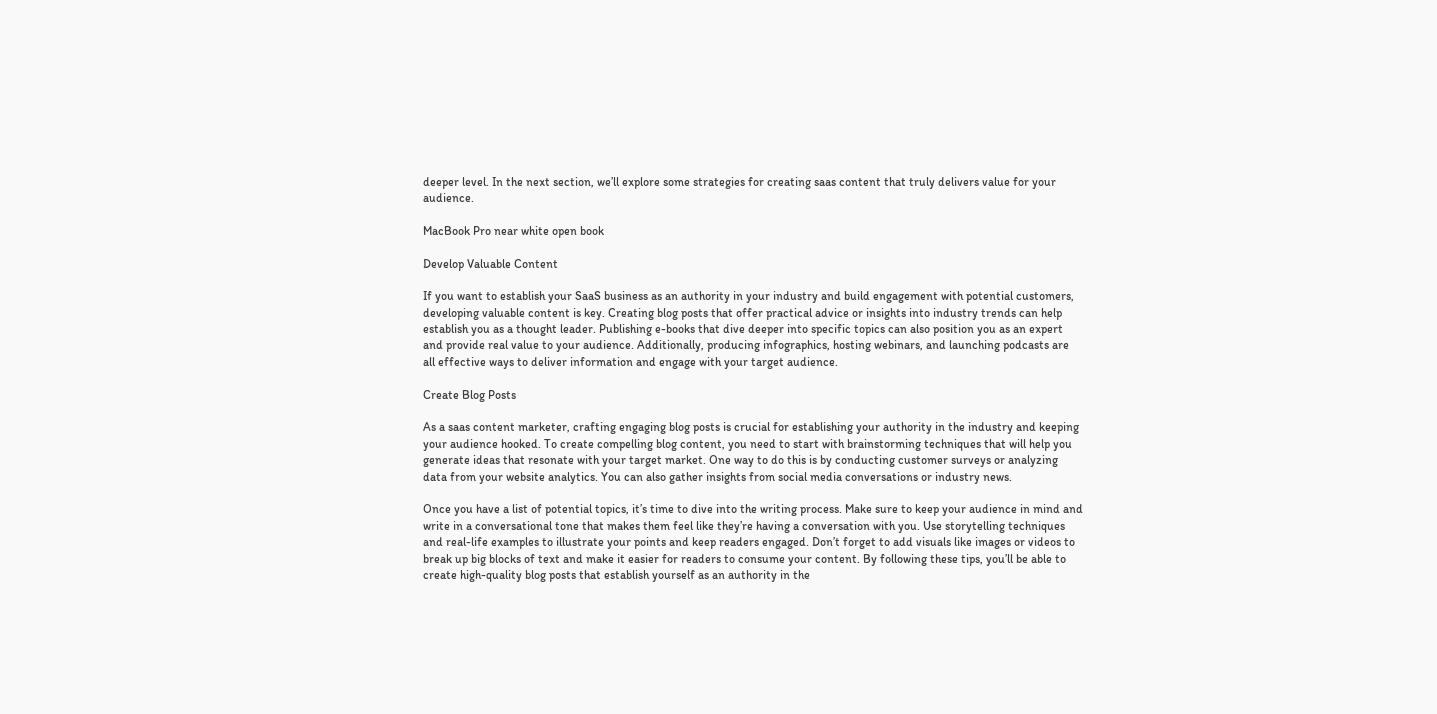deeper level. In the next section, we’ll explore some strategies for creating saas content that truly delivers value for your audience.

MacBook Pro near white open book

Develop Valuable Content

If you want to establish your SaaS business as an authority in your industry and build engagement with potential customers, developing valuable content is key. Creating blog posts that offer practical advice or insights into industry trends can help establish you as a thought leader. Publishing e-books that dive deeper into specific topics can also position you as an expert and provide real value to your audience. Additionally, producing infographics, hosting webinars, and launching podcasts are all effective ways to deliver information and engage with your target audience.

Create Blog Posts

As a saas content marketer, crafting engaging blog posts is crucial for establishing your authority in the industry and keeping your audience hooked. To create compelling blog content, you need to start with brainstorming techniques that will help you generate ideas that resonate with your target market. One way to do this is by conducting customer surveys or analyzing data from your website analytics. You can also gather insights from social media conversations or industry news.

Once you have a list of potential topics, it’s time to dive into the writing process. Make sure to keep your audience in mind and write in a conversational tone that makes them feel like they’re having a conversation with you. Use storytelling techniques and real-life examples to illustrate your points and keep readers engaged. Don’t forget to add visuals like images or videos to break up big blocks of text and make it easier for readers to consume your content. By following these tips, you’ll be able to create high-quality blog posts that establish yourself as an authority in the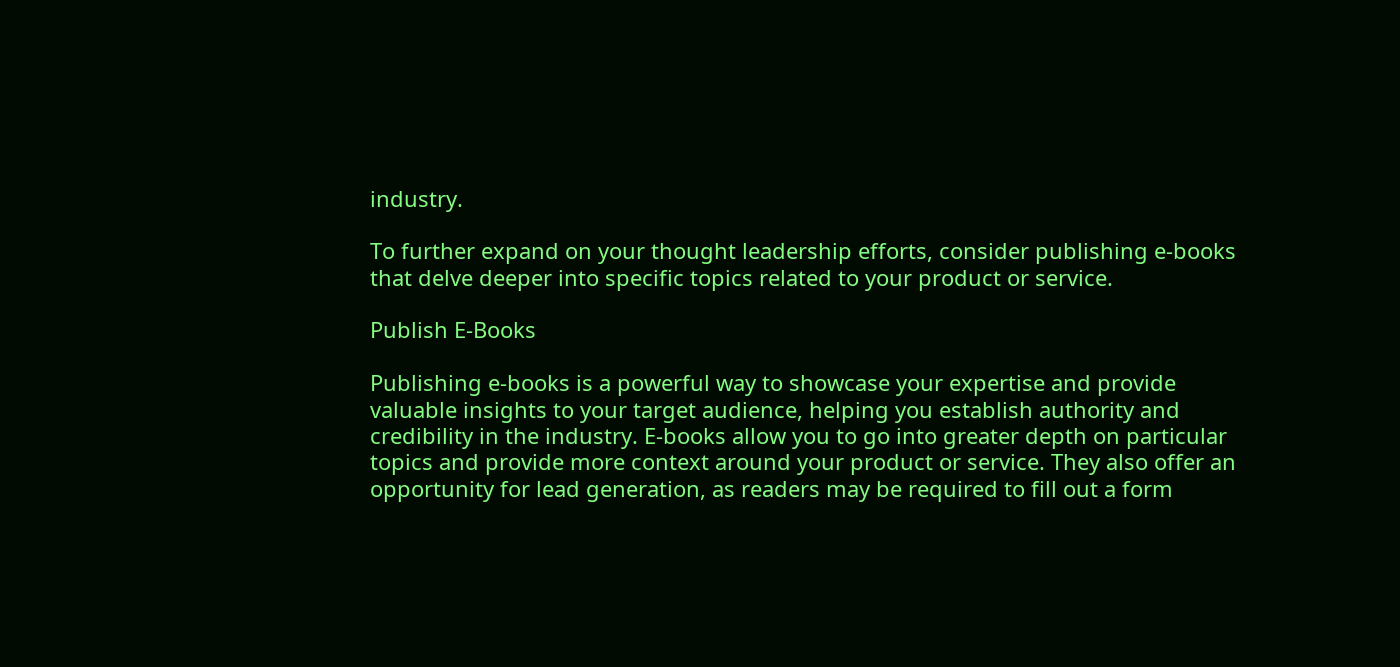industry.

To further expand on your thought leadership efforts, consider publishing e-books that delve deeper into specific topics related to your product or service.

Publish E-Books

Publishing e-books is a powerful way to showcase your expertise and provide valuable insights to your target audience, helping you establish authority and credibility in the industry. E-books allow you to go into greater depth on particular topics and provide more context around your product or service. They also offer an opportunity for lead generation, as readers may be required to fill out a form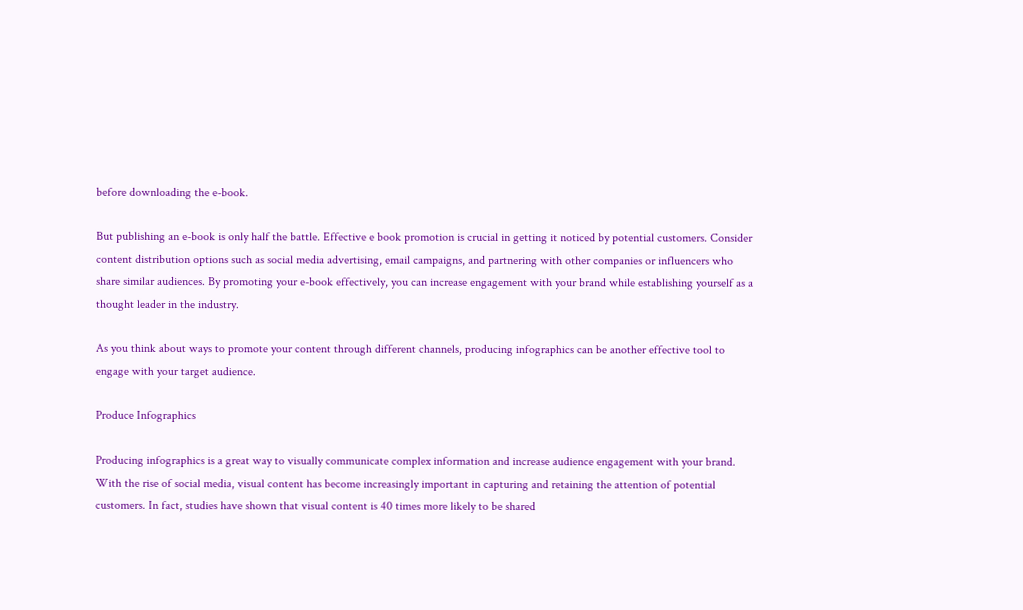before downloading the e-book.

But publishing an e-book is only half the battle. Effective e book promotion is crucial in getting it noticed by potential customers. Consider content distribution options such as social media advertising, email campaigns, and partnering with other companies or influencers who share similar audiences. By promoting your e-book effectively, you can increase engagement with your brand while establishing yourself as a thought leader in the industry.

As you think about ways to promote your content through different channels, producing infographics can be another effective tool to engage with your target audience.

Produce Infographics

Producing infographics is a great way to visually communicate complex information and increase audience engagement with your brand. With the rise of social media, visual content has become increasingly important in capturing and retaining the attention of potential customers. In fact, studies have shown that visual content is 40 times more likely to be shared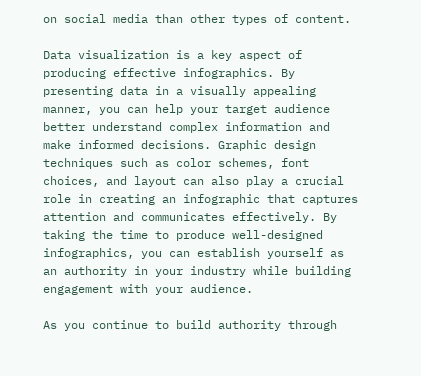on social media than other types of content.

Data visualization is a key aspect of producing effective infographics. By presenting data in a visually appealing manner, you can help your target audience better understand complex information and make informed decisions. Graphic design techniques such as color schemes, font choices, and layout can also play a crucial role in creating an infographic that captures attention and communicates effectively. By taking the time to produce well-designed infographics, you can establish yourself as an authority in your industry while building engagement with your audience.

As you continue to build authority through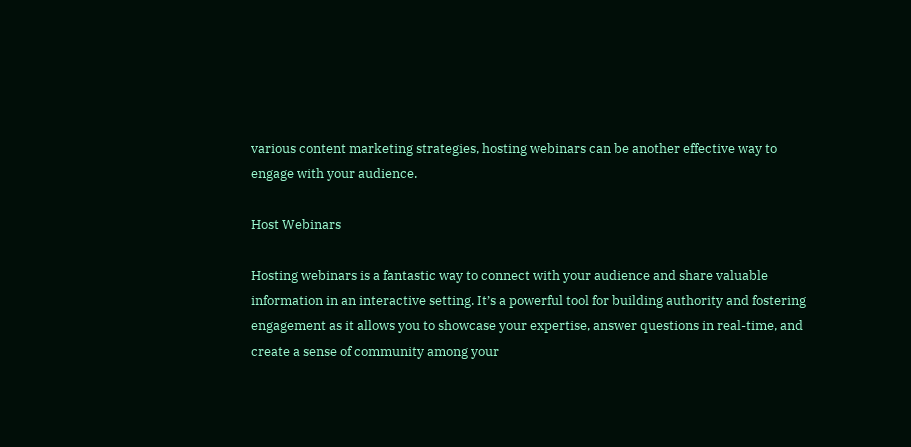various content marketing strategies, hosting webinars can be another effective way to engage with your audience.

Host Webinars

Hosting webinars is a fantastic way to connect with your audience and share valuable information in an interactive setting. It’s a powerful tool for building authority and fostering engagement as it allows you to showcase your expertise, answer questions in real-time, and create a sense of community among your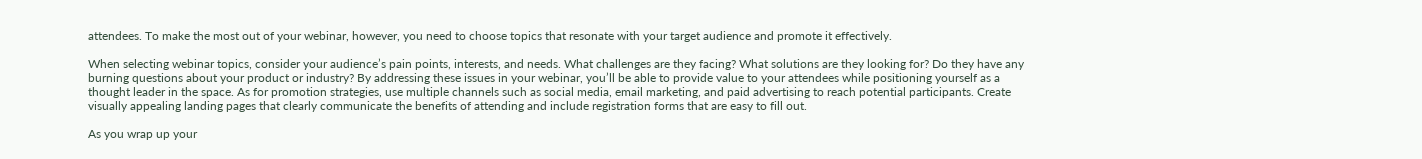attendees. To make the most out of your webinar, however, you need to choose topics that resonate with your target audience and promote it effectively.

When selecting webinar topics, consider your audience’s pain points, interests, and needs. What challenges are they facing? What solutions are they looking for? Do they have any burning questions about your product or industry? By addressing these issues in your webinar, you’ll be able to provide value to your attendees while positioning yourself as a thought leader in the space. As for promotion strategies, use multiple channels such as social media, email marketing, and paid advertising to reach potential participants. Create visually appealing landing pages that clearly communicate the benefits of attending and include registration forms that are easy to fill out.

As you wrap up your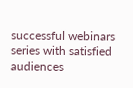successful webinars series with satisfied audiences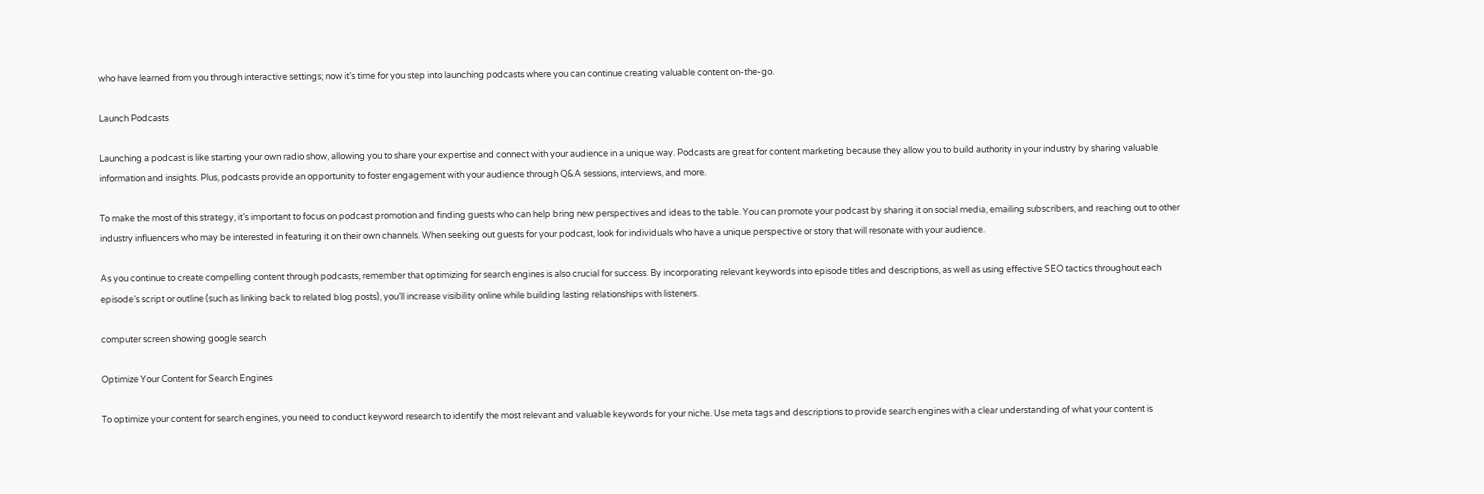who have learned from you through interactive settings; now it’s time for you step into launching podcasts where you can continue creating valuable content on-the-go.

Launch Podcasts

Launching a podcast is like starting your own radio show, allowing you to share your expertise and connect with your audience in a unique way. Podcasts are great for content marketing because they allow you to build authority in your industry by sharing valuable information and insights. Plus, podcasts provide an opportunity to foster engagement with your audience through Q&A sessions, interviews, and more.

To make the most of this strategy, it’s important to focus on podcast promotion and finding guests who can help bring new perspectives and ideas to the table. You can promote your podcast by sharing it on social media, emailing subscribers, and reaching out to other industry influencers who may be interested in featuring it on their own channels. When seeking out guests for your podcast, look for individuals who have a unique perspective or story that will resonate with your audience.

As you continue to create compelling content through podcasts, remember that optimizing for search engines is also crucial for success. By incorporating relevant keywords into episode titles and descriptions, as well as using effective SEO tactics throughout each episode’s script or outline (such as linking back to related blog posts), you’ll increase visibility online while building lasting relationships with listeners.

computer screen showing google search

Optimize Your Content for Search Engines

To optimize your content for search engines, you need to conduct keyword research to identify the most relevant and valuable keywords for your niche. Use meta tags and descriptions to provide search engines with a clear understanding of what your content is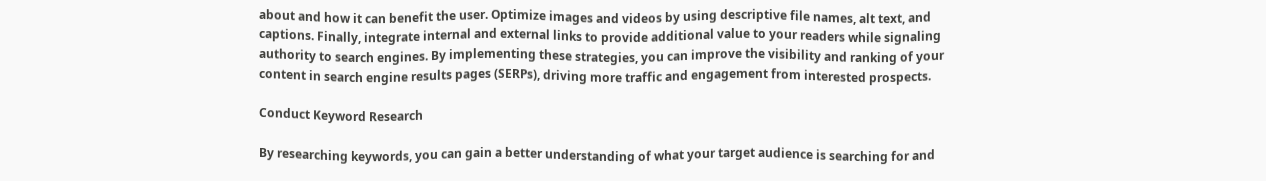about and how it can benefit the user. Optimize images and videos by using descriptive file names, alt text, and captions. Finally, integrate internal and external links to provide additional value to your readers while signaling authority to search engines. By implementing these strategies, you can improve the visibility and ranking of your content in search engine results pages (SERPs), driving more traffic and engagement from interested prospects.

Conduct Keyword Research

By researching keywords, you can gain a better understanding of what your target audience is searching for and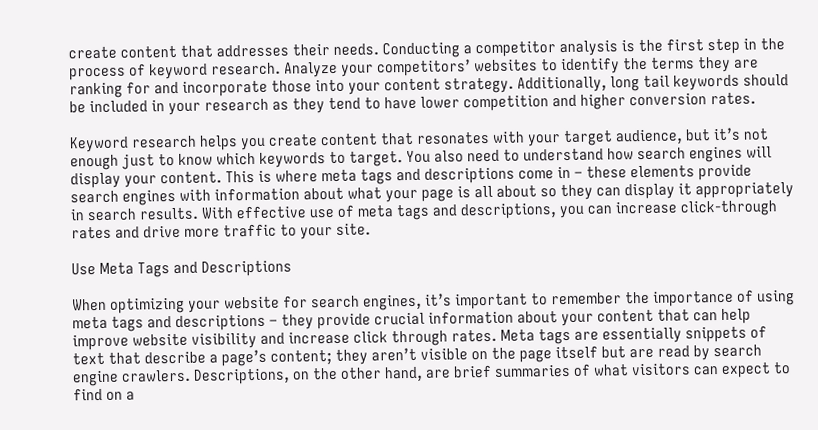create content that addresses their needs. Conducting a competitor analysis is the first step in the process of keyword research. Analyze your competitors’ websites to identify the terms they are ranking for and incorporate those into your content strategy. Additionally, long tail keywords should be included in your research as they tend to have lower competition and higher conversion rates.

Keyword research helps you create content that resonates with your target audience, but it’s not enough just to know which keywords to target. You also need to understand how search engines will display your content. This is where meta tags and descriptions come in – these elements provide search engines with information about what your page is all about so they can display it appropriately in search results. With effective use of meta tags and descriptions, you can increase click-through rates and drive more traffic to your site.

Use Meta Tags and Descriptions

When optimizing your website for search engines, it’s important to remember the importance of using meta tags and descriptions – they provide crucial information about your content that can help improve website visibility and increase click through rates. Meta tags are essentially snippets of text that describe a page’s content; they aren’t visible on the page itself but are read by search engine crawlers. Descriptions, on the other hand, are brief summaries of what visitors can expect to find on a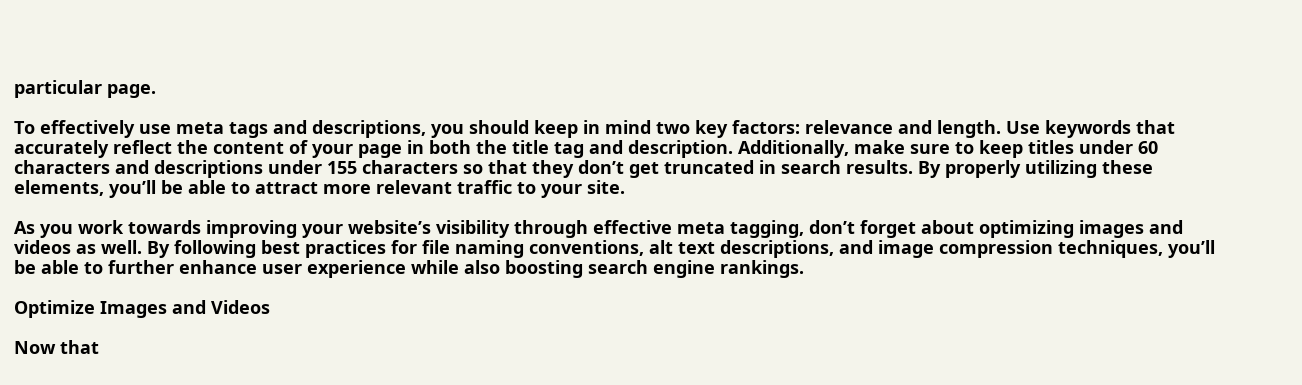particular page.

To effectively use meta tags and descriptions, you should keep in mind two key factors: relevance and length. Use keywords that accurately reflect the content of your page in both the title tag and description. Additionally, make sure to keep titles under 60 characters and descriptions under 155 characters so that they don’t get truncated in search results. By properly utilizing these elements, you’ll be able to attract more relevant traffic to your site.

As you work towards improving your website’s visibility through effective meta tagging, don’t forget about optimizing images and videos as well. By following best practices for file naming conventions, alt text descriptions, and image compression techniques, you’ll be able to further enhance user experience while also boosting search engine rankings.

Optimize Images and Videos

Now that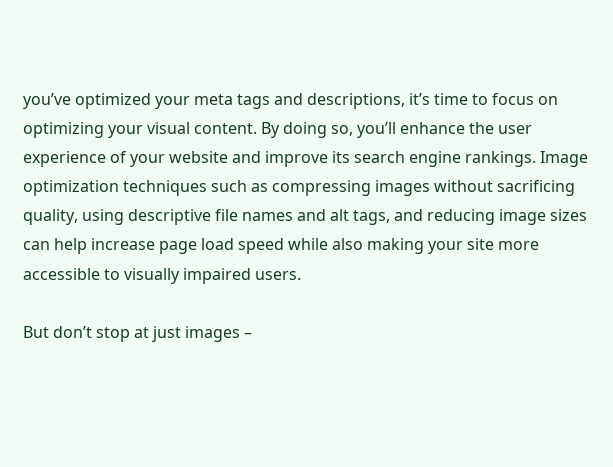you’ve optimized your meta tags and descriptions, it’s time to focus on optimizing your visual content. By doing so, you’ll enhance the user experience of your website and improve its search engine rankings. Image optimization techniques such as compressing images without sacrificing quality, using descriptive file names and alt tags, and reducing image sizes can help increase page load speed while also making your site more accessible to visually impaired users.

But don’t stop at just images –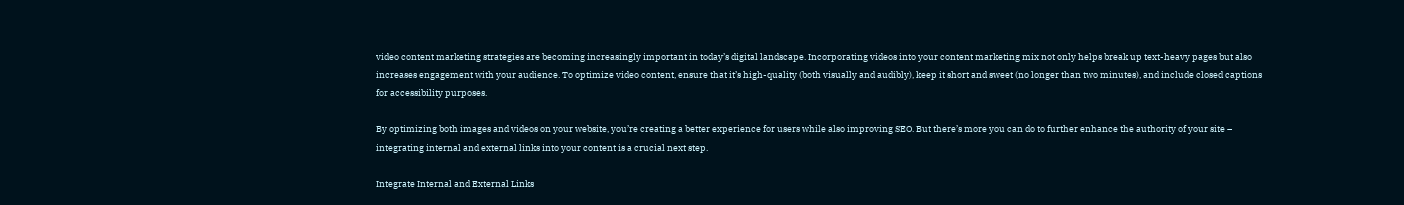video content marketing strategies are becoming increasingly important in today’s digital landscape. Incorporating videos into your content marketing mix not only helps break up text-heavy pages but also increases engagement with your audience. To optimize video content, ensure that it’s high-quality (both visually and audibly), keep it short and sweet (no longer than two minutes), and include closed captions for accessibility purposes.

By optimizing both images and videos on your website, you’re creating a better experience for users while also improving SEO. But there’s more you can do to further enhance the authority of your site – integrating internal and external links into your content is a crucial next step.

Integrate Internal and External Links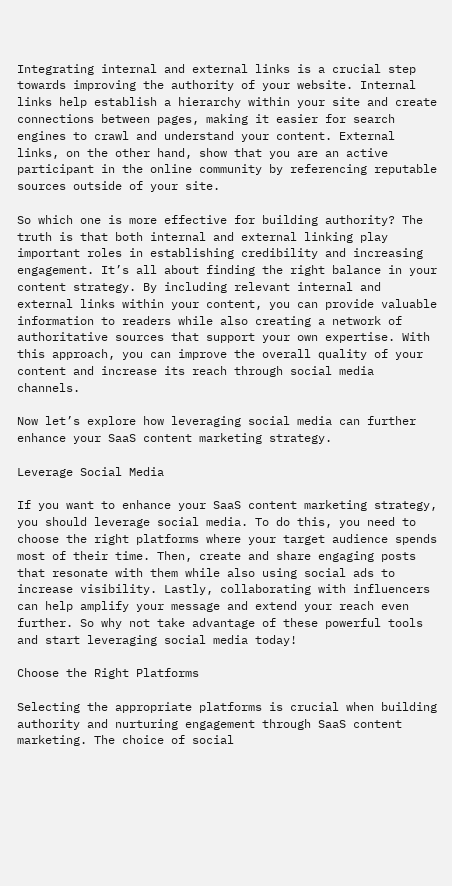Integrating internal and external links is a crucial step towards improving the authority of your website. Internal links help establish a hierarchy within your site and create connections between pages, making it easier for search engines to crawl and understand your content. External links, on the other hand, show that you are an active participant in the online community by referencing reputable sources outside of your site.

So which one is more effective for building authority? The truth is that both internal and external linking play important roles in establishing credibility and increasing engagement. It’s all about finding the right balance in your content strategy. By including relevant internal and external links within your content, you can provide valuable information to readers while also creating a network of authoritative sources that support your own expertise. With this approach, you can improve the overall quality of your content and increase its reach through social media channels.

Now let’s explore how leveraging social media can further enhance your SaaS content marketing strategy.

Leverage Social Media

If you want to enhance your SaaS content marketing strategy, you should leverage social media. To do this, you need to choose the right platforms where your target audience spends most of their time. Then, create and share engaging posts that resonate with them while also using social ads to increase visibility. Lastly, collaborating with influencers can help amplify your message and extend your reach even further. So why not take advantage of these powerful tools and start leveraging social media today!

Choose the Right Platforms

Selecting the appropriate platforms is crucial when building authority and nurturing engagement through SaaS content marketing. The choice of social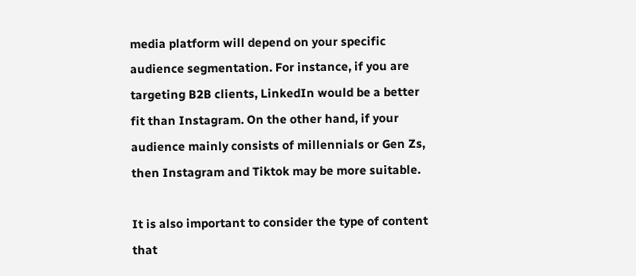media platform will depend on your specific audience segmentation. For instance, if you are targeting B2B clients, LinkedIn would be a better fit than Instagram. On the other hand, if your audience mainly consists of millennials or Gen Zs, then Instagram and Tiktok may be more suitable.

It is also important to consider the type of content that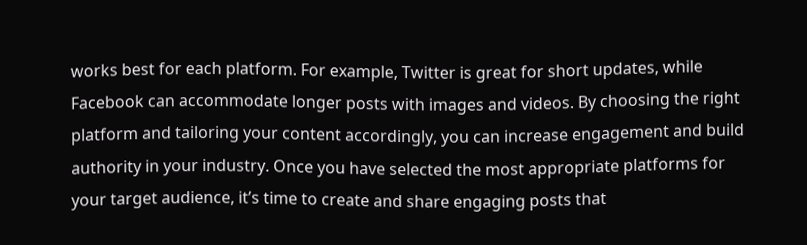works best for each platform. For example, Twitter is great for short updates, while Facebook can accommodate longer posts with images and videos. By choosing the right platform and tailoring your content accordingly, you can increase engagement and build authority in your industry. Once you have selected the most appropriate platforms for your target audience, it’s time to create and share engaging posts that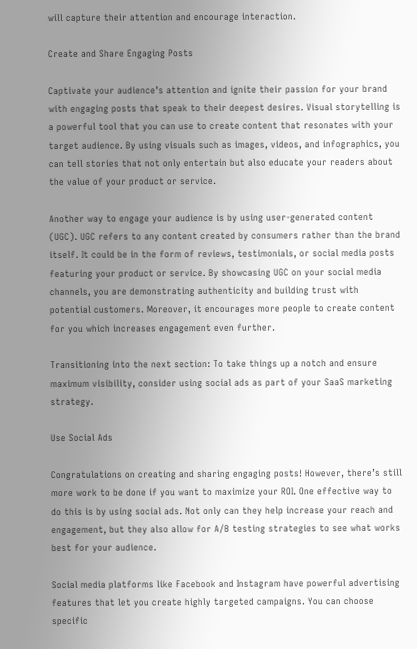will capture their attention and encourage interaction.

Create and Share Engaging Posts

Captivate your audience’s attention and ignite their passion for your brand with engaging posts that speak to their deepest desires. Visual storytelling is a powerful tool that you can use to create content that resonates with your target audience. By using visuals such as images, videos, and infographics, you can tell stories that not only entertain but also educate your readers about the value of your product or service.

Another way to engage your audience is by using user-generated content (UGC). UGC refers to any content created by consumers rather than the brand itself. It could be in the form of reviews, testimonials, or social media posts featuring your product or service. By showcasing UGC on your social media channels, you are demonstrating authenticity and building trust with potential customers. Moreover, it encourages more people to create content for you which increases engagement even further.

Transitioning into the next section: To take things up a notch and ensure maximum visibility, consider using social ads as part of your SaaS marketing strategy.

Use Social Ads

Congratulations on creating and sharing engaging posts! However, there’s still more work to be done if you want to maximize your ROI. One effective way to do this is by using social ads. Not only can they help increase your reach and engagement, but they also allow for A/B testing strategies to see what works best for your audience.

Social media platforms like Facebook and Instagram have powerful advertising features that let you create highly targeted campaigns. You can choose specific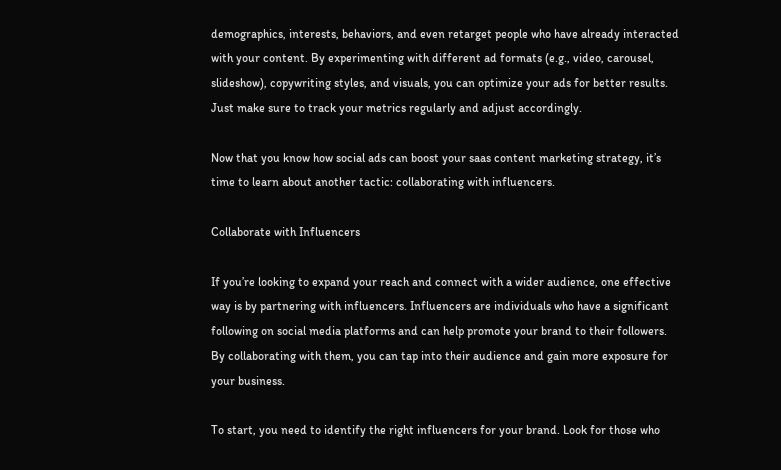demographics, interests, behaviors, and even retarget people who have already interacted with your content. By experimenting with different ad formats (e.g., video, carousel, slideshow), copywriting styles, and visuals, you can optimize your ads for better results. Just make sure to track your metrics regularly and adjust accordingly.

Now that you know how social ads can boost your saas content marketing strategy, it’s time to learn about another tactic: collaborating with influencers.

Collaborate with Influencers

If you’re looking to expand your reach and connect with a wider audience, one effective way is by partnering with influencers. Influencers are individuals who have a significant following on social media platforms and can help promote your brand to their followers. By collaborating with them, you can tap into their audience and gain more exposure for your business.

To start, you need to identify the right influencers for your brand. Look for those who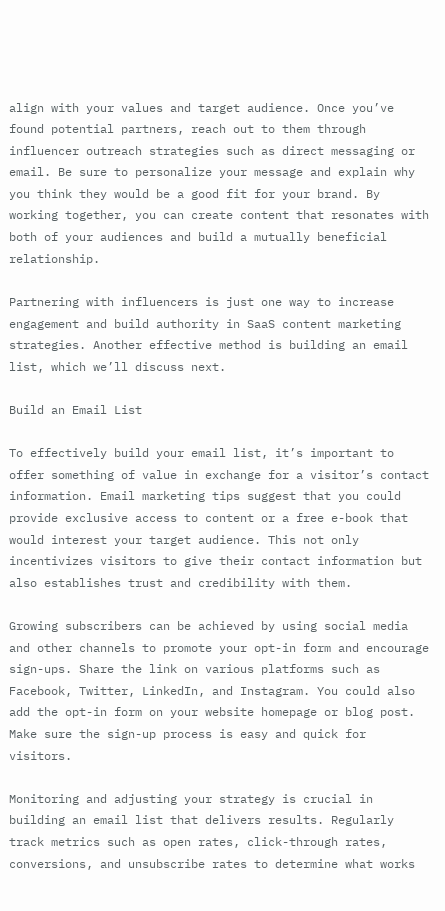align with your values and target audience. Once you’ve found potential partners, reach out to them through influencer outreach strategies such as direct messaging or email. Be sure to personalize your message and explain why you think they would be a good fit for your brand. By working together, you can create content that resonates with both of your audiences and build a mutually beneficial relationship.

Partnering with influencers is just one way to increase engagement and build authority in SaaS content marketing strategies. Another effective method is building an email list, which we’ll discuss next.

Build an Email List

To effectively build your email list, it’s important to offer something of value in exchange for a visitor’s contact information. Email marketing tips suggest that you could provide exclusive access to content or a free e-book that would interest your target audience. This not only incentivizes visitors to give their contact information but also establishes trust and credibility with them.

Growing subscribers can be achieved by using social media and other channels to promote your opt-in form and encourage sign-ups. Share the link on various platforms such as Facebook, Twitter, LinkedIn, and Instagram. You could also add the opt-in form on your website homepage or blog post. Make sure the sign-up process is easy and quick for visitors.

Monitoring and adjusting your strategy is crucial in building an email list that delivers results. Regularly track metrics such as open rates, click-through rates, conversions, and unsubscribe rates to determine what works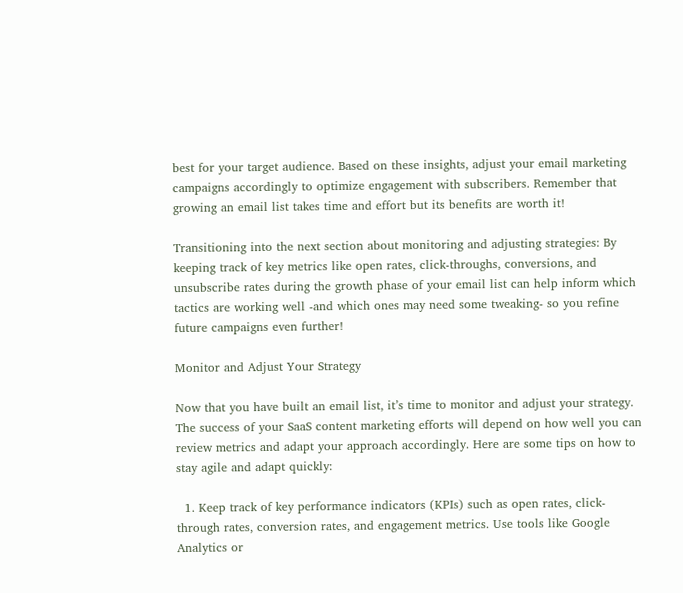best for your target audience. Based on these insights, adjust your email marketing campaigns accordingly to optimize engagement with subscribers. Remember that growing an email list takes time and effort but its benefits are worth it!

Transitioning into the next section about monitoring and adjusting strategies: By keeping track of key metrics like open rates, click-throughs, conversions, and unsubscribe rates during the growth phase of your email list can help inform which tactics are working well -and which ones may need some tweaking- so you refine future campaigns even further!

Monitor and Adjust Your Strategy

Now that you have built an email list, it’s time to monitor and adjust your strategy. The success of your SaaS content marketing efforts will depend on how well you can review metrics and adapt your approach accordingly. Here are some tips on how to stay agile and adapt quickly:

  1. Keep track of key performance indicators (KPIs) such as open rates, click-through rates, conversion rates, and engagement metrics. Use tools like Google Analytics or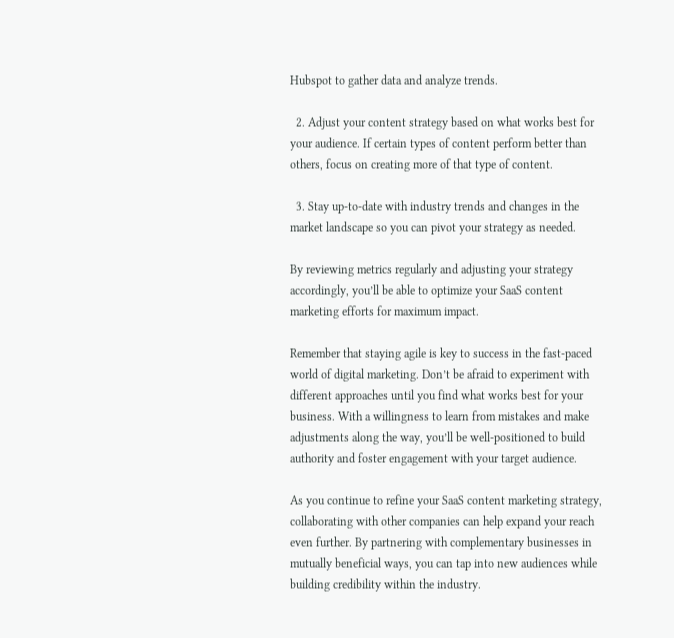Hubspot to gather data and analyze trends.

  2. Adjust your content strategy based on what works best for your audience. If certain types of content perform better than others, focus on creating more of that type of content.

  3. Stay up-to-date with industry trends and changes in the market landscape so you can pivot your strategy as needed.

By reviewing metrics regularly and adjusting your strategy accordingly, you’ll be able to optimize your SaaS content marketing efforts for maximum impact.

Remember that staying agile is key to success in the fast-paced world of digital marketing. Don’t be afraid to experiment with different approaches until you find what works best for your business. With a willingness to learn from mistakes and make adjustments along the way, you’ll be well-positioned to build authority and foster engagement with your target audience.

As you continue to refine your SaaS content marketing strategy, collaborating with other companies can help expand your reach even further. By partnering with complementary businesses in mutually beneficial ways, you can tap into new audiences while building credibility within the industry.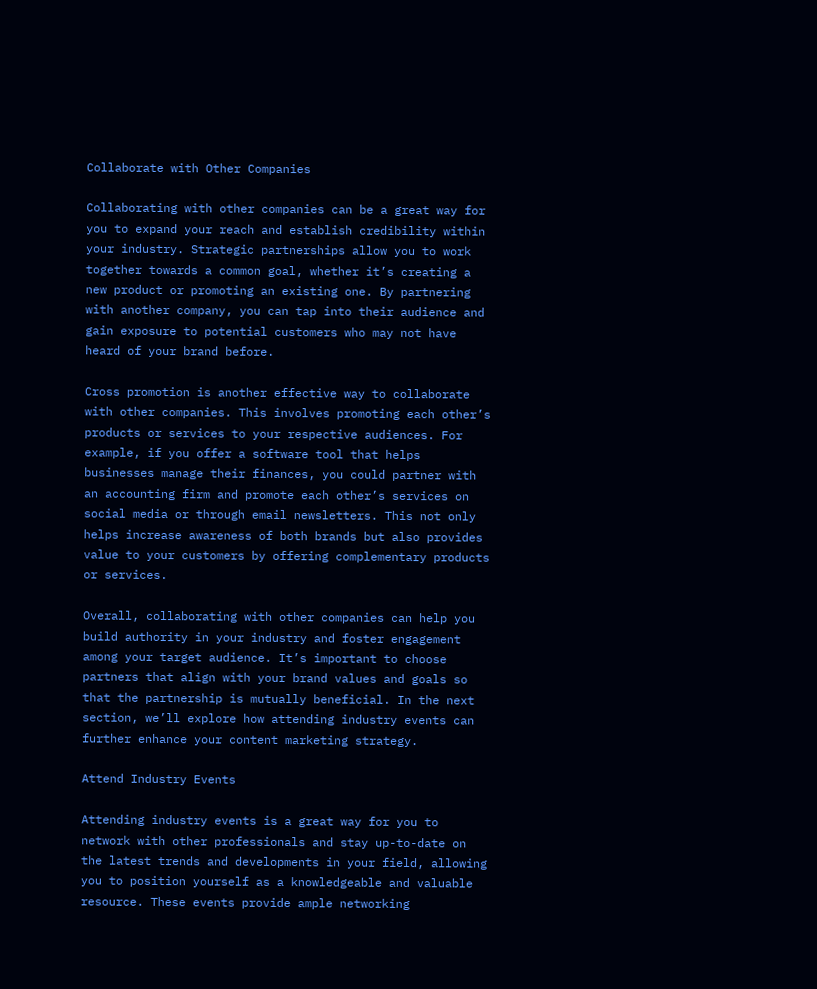Collaborate with Other Companies

Collaborating with other companies can be a great way for you to expand your reach and establish credibility within your industry. Strategic partnerships allow you to work together towards a common goal, whether it’s creating a new product or promoting an existing one. By partnering with another company, you can tap into their audience and gain exposure to potential customers who may not have heard of your brand before.

Cross promotion is another effective way to collaborate with other companies. This involves promoting each other’s products or services to your respective audiences. For example, if you offer a software tool that helps businesses manage their finances, you could partner with an accounting firm and promote each other’s services on social media or through email newsletters. This not only helps increase awareness of both brands but also provides value to your customers by offering complementary products or services.

Overall, collaborating with other companies can help you build authority in your industry and foster engagement among your target audience. It’s important to choose partners that align with your brand values and goals so that the partnership is mutually beneficial. In the next section, we’ll explore how attending industry events can further enhance your content marketing strategy.

Attend Industry Events

Attending industry events is a great way for you to network with other professionals and stay up-to-date on the latest trends and developments in your field, allowing you to position yourself as a knowledgeable and valuable resource. These events provide ample networking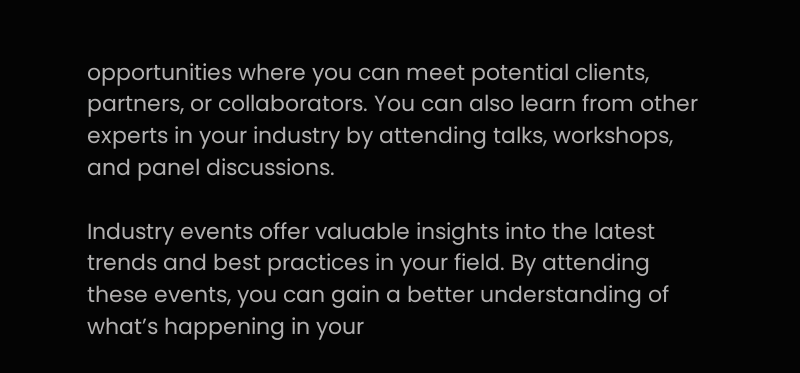opportunities where you can meet potential clients, partners, or collaborators. You can also learn from other experts in your industry by attending talks, workshops, and panel discussions.

Industry events offer valuable insights into the latest trends and best practices in your field. By attending these events, you can gain a better understanding of what’s happening in your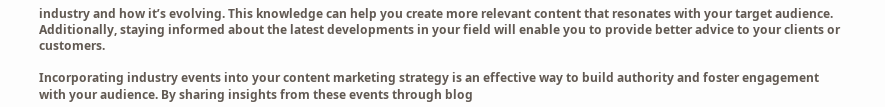industry and how it’s evolving. This knowledge can help you create more relevant content that resonates with your target audience. Additionally, staying informed about the latest developments in your field will enable you to provide better advice to your clients or customers.

Incorporating industry events into your content marketing strategy is an effective way to build authority and foster engagement with your audience. By sharing insights from these events through blog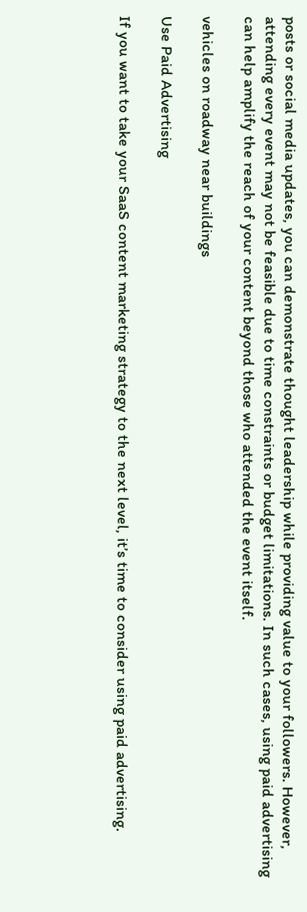posts or social media updates, you can demonstrate thought leadership while providing value to your followers. However, attending every event may not be feasible due to time constraints or budget limitations. In such cases, using paid advertising can help amplify the reach of your content beyond those who attended the event itself.

vehicles on roadway near buildings

Use Paid Advertising

If you want to take your SaaS content marketing strategy to the next level, it’s time to consider using paid advertising.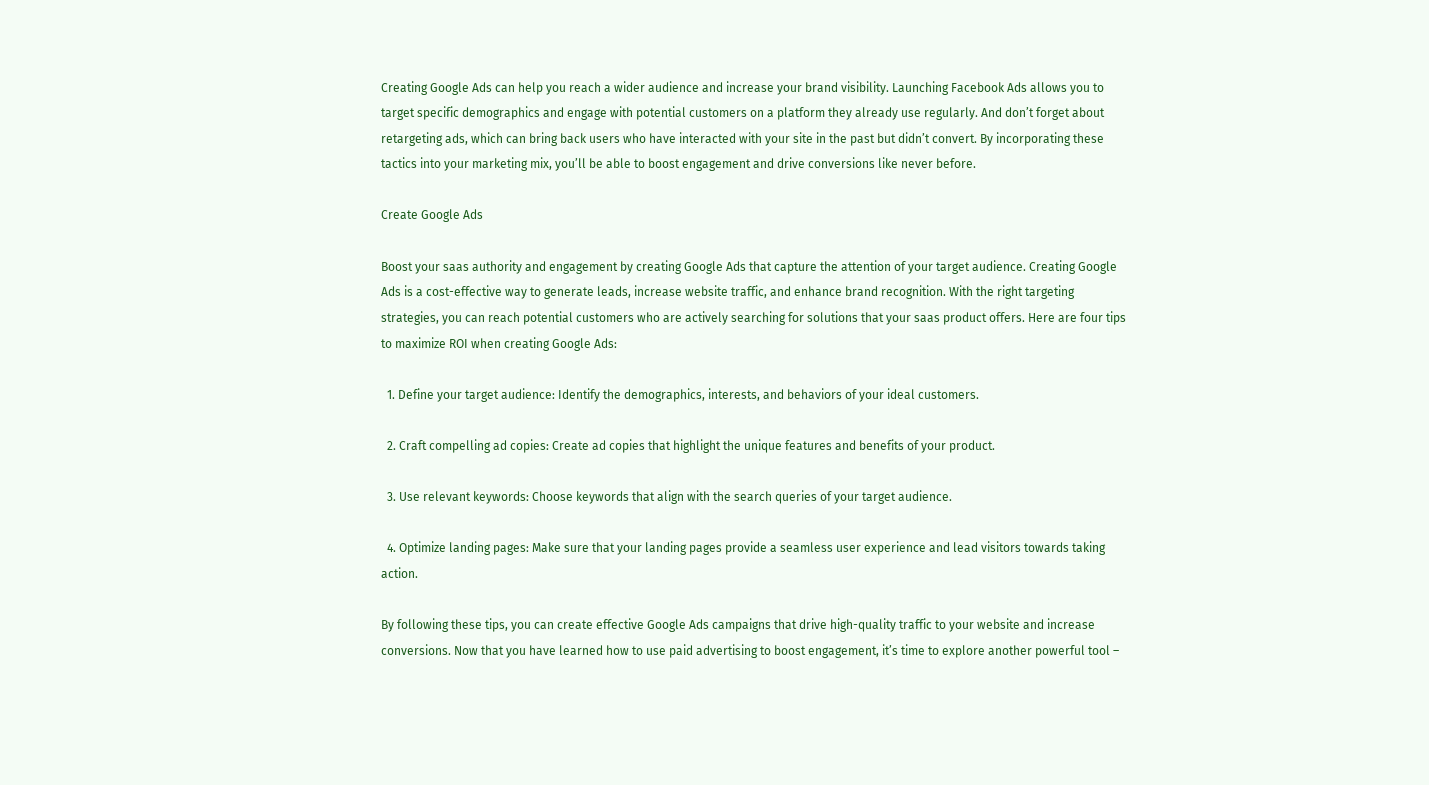Creating Google Ads can help you reach a wider audience and increase your brand visibility. Launching Facebook Ads allows you to target specific demographics and engage with potential customers on a platform they already use regularly. And don’t forget about retargeting ads, which can bring back users who have interacted with your site in the past but didn’t convert. By incorporating these tactics into your marketing mix, you’ll be able to boost engagement and drive conversions like never before.

Create Google Ads

Boost your saas authority and engagement by creating Google Ads that capture the attention of your target audience. Creating Google Ads is a cost-effective way to generate leads, increase website traffic, and enhance brand recognition. With the right targeting strategies, you can reach potential customers who are actively searching for solutions that your saas product offers. Here are four tips to maximize ROI when creating Google Ads:

  1. Define your target audience: Identify the demographics, interests, and behaviors of your ideal customers.

  2. Craft compelling ad copies: Create ad copies that highlight the unique features and benefits of your product.

  3. Use relevant keywords: Choose keywords that align with the search queries of your target audience.

  4. Optimize landing pages: Make sure that your landing pages provide a seamless user experience and lead visitors towards taking action.

By following these tips, you can create effective Google Ads campaigns that drive high-quality traffic to your website and increase conversions. Now that you have learned how to use paid advertising to boost engagement, it’s time to explore another powerful tool –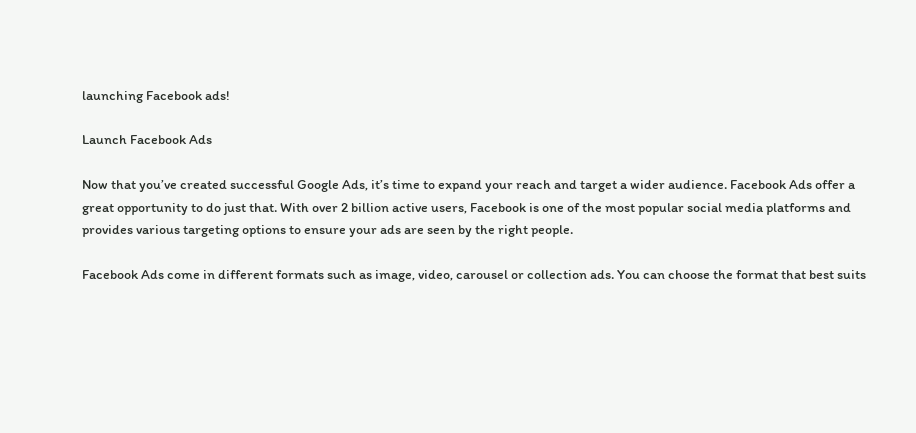launching Facebook ads!

Launch Facebook Ads

Now that you’ve created successful Google Ads, it’s time to expand your reach and target a wider audience. Facebook Ads offer a great opportunity to do just that. With over 2 billion active users, Facebook is one of the most popular social media platforms and provides various targeting options to ensure your ads are seen by the right people.

Facebook Ads come in different formats such as image, video, carousel or collection ads. You can choose the format that best suits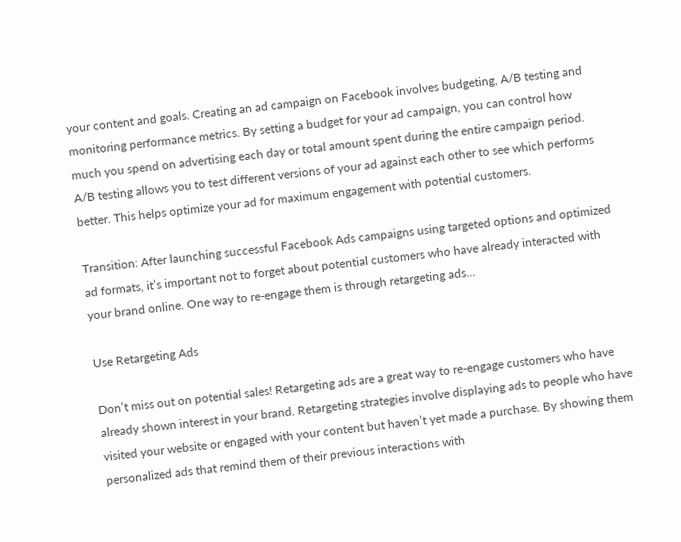your content and goals. Creating an ad campaign on Facebook involves budgeting, A/B testing and monitoring performance metrics. By setting a budget for your ad campaign, you can control how much you spend on advertising each day or total amount spent during the entire campaign period. A/B testing allows you to test different versions of your ad against each other to see which performs better. This helps optimize your ad for maximum engagement with potential customers.

Transition: After launching successful Facebook Ads campaigns using targeted options and optimized ad formats, it’s important not to forget about potential customers who have already interacted with your brand online. One way to re-engage them is through retargeting ads…

Use Retargeting Ads

Don’t miss out on potential sales! Retargeting ads are a great way to re-engage customers who have already shown interest in your brand. Retargeting strategies involve displaying ads to people who have visited your website or engaged with your content but haven’t yet made a purchase. By showing them personalized ads that remind them of their previous interactions with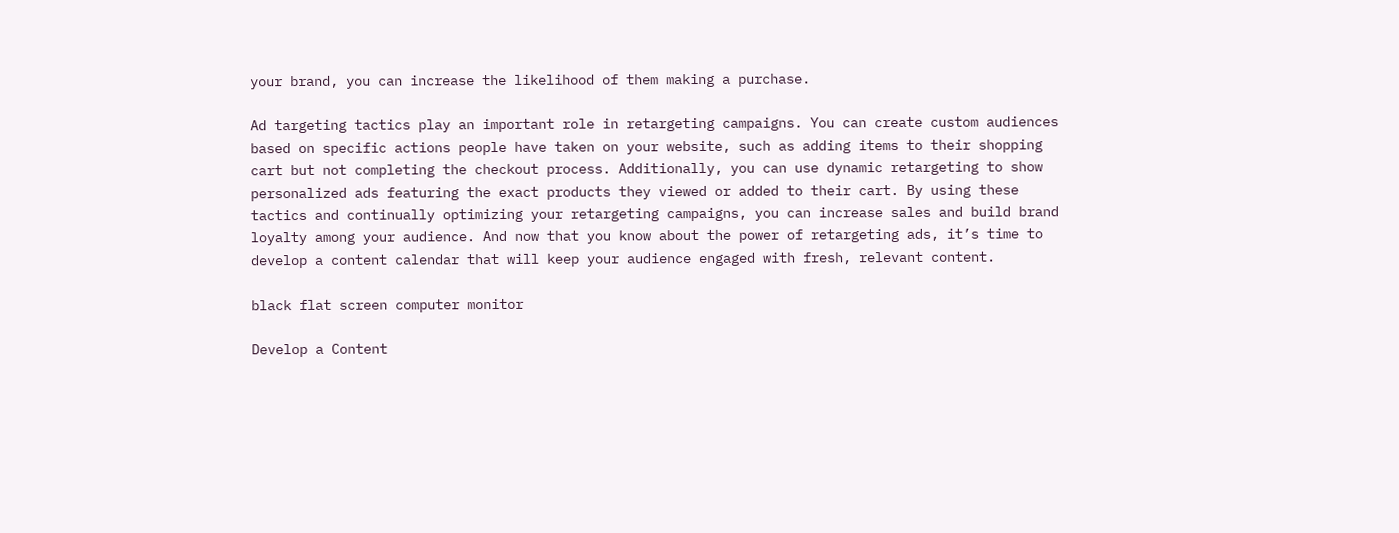your brand, you can increase the likelihood of them making a purchase.

Ad targeting tactics play an important role in retargeting campaigns. You can create custom audiences based on specific actions people have taken on your website, such as adding items to their shopping cart but not completing the checkout process. Additionally, you can use dynamic retargeting to show personalized ads featuring the exact products they viewed or added to their cart. By using these tactics and continually optimizing your retargeting campaigns, you can increase sales and build brand loyalty among your audience. And now that you know about the power of retargeting ads, it’s time to develop a content calendar that will keep your audience engaged with fresh, relevant content.

black flat screen computer monitor

Develop a Content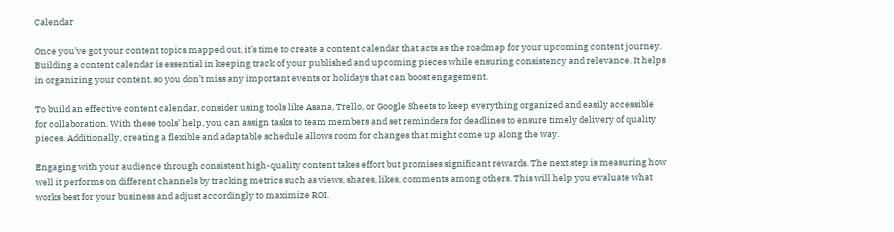Calendar

Once you’ve got your content topics mapped out, it’s time to create a content calendar that acts as the roadmap for your upcoming content journey. Building a content calendar is essential in keeping track of your published and upcoming pieces while ensuring consistency and relevance. It helps in organizing your content, so you don’t miss any important events or holidays that can boost engagement.

To build an effective content calendar, consider using tools like Asana, Trello, or Google Sheets to keep everything organized and easily accessible for collaboration. With these tools’ help, you can assign tasks to team members and set reminders for deadlines to ensure timely delivery of quality pieces. Additionally, creating a flexible and adaptable schedule allows room for changes that might come up along the way.

Engaging with your audience through consistent high-quality content takes effort but promises significant rewards. The next step is measuring how well it performs on different channels by tracking metrics such as views, shares, likes, comments among others. This will help you evaluate what works best for your business and adjust accordingly to maximize ROI.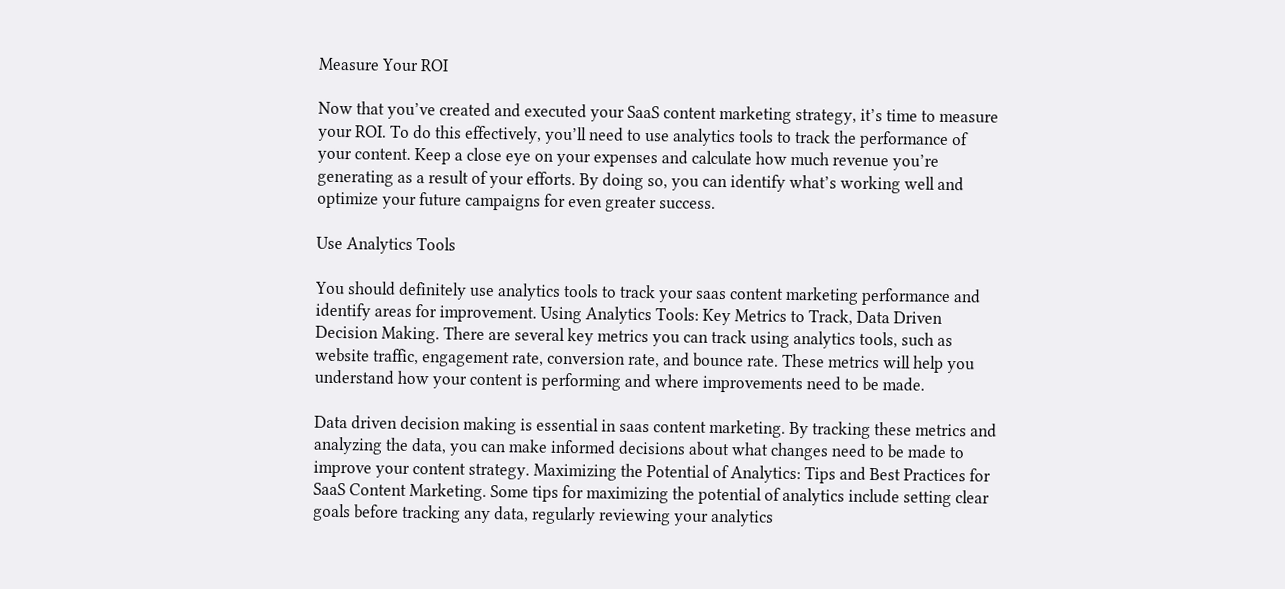Measure Your ROI

Now that you’ve created and executed your SaaS content marketing strategy, it’s time to measure your ROI. To do this effectively, you’ll need to use analytics tools to track the performance of your content. Keep a close eye on your expenses and calculate how much revenue you’re generating as a result of your efforts. By doing so, you can identify what’s working well and optimize your future campaigns for even greater success.

Use Analytics Tools

You should definitely use analytics tools to track your saas content marketing performance and identify areas for improvement. Using Analytics Tools: Key Metrics to Track, Data Driven Decision Making. There are several key metrics you can track using analytics tools, such as website traffic, engagement rate, conversion rate, and bounce rate. These metrics will help you understand how your content is performing and where improvements need to be made.

Data driven decision making is essential in saas content marketing. By tracking these metrics and analyzing the data, you can make informed decisions about what changes need to be made to improve your content strategy. Maximizing the Potential of Analytics: Tips and Best Practices for SaaS Content Marketing. Some tips for maximizing the potential of analytics include setting clear goals before tracking any data, regularly reviewing your analytics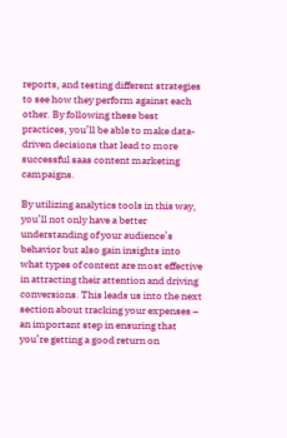reports, and testing different strategies to see how they perform against each other. By following these best practices, you’ll be able to make data-driven decisions that lead to more successful saas content marketing campaigns.

By utilizing analytics tools in this way, you’ll not only have a better understanding of your audience’s behavior but also gain insights into what types of content are most effective in attracting their attention and driving conversions. This leads us into the next section about tracking your expenses – an important step in ensuring that you’re getting a good return on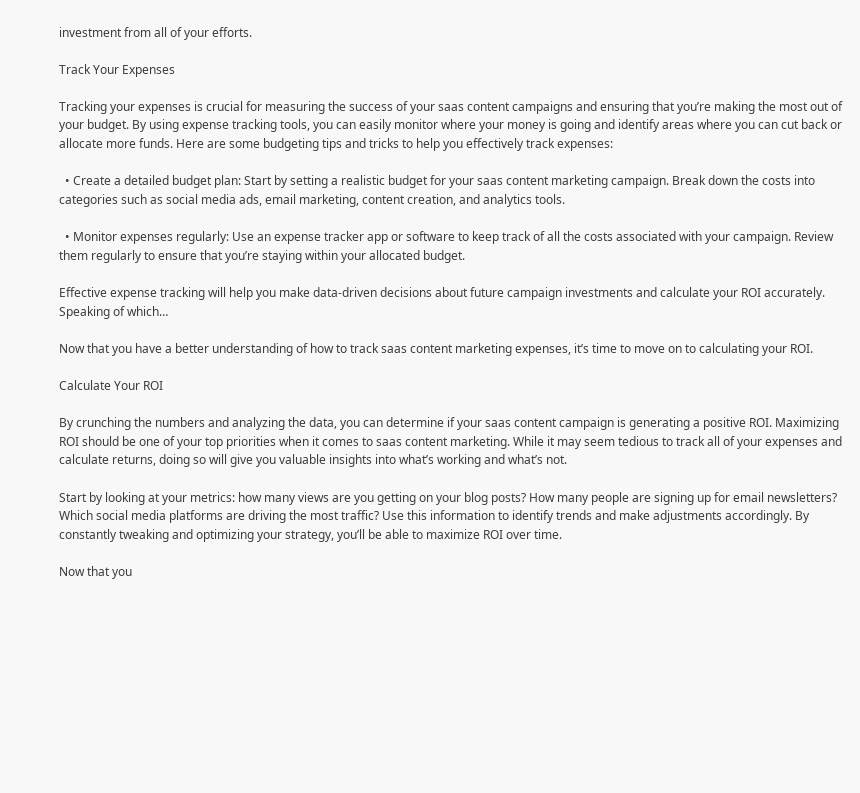investment from all of your efforts.

Track Your Expenses

Tracking your expenses is crucial for measuring the success of your saas content campaigns and ensuring that you’re making the most out of your budget. By using expense tracking tools, you can easily monitor where your money is going and identify areas where you can cut back or allocate more funds. Here are some budgeting tips and tricks to help you effectively track expenses:

  • Create a detailed budget plan: Start by setting a realistic budget for your saas content marketing campaign. Break down the costs into categories such as social media ads, email marketing, content creation, and analytics tools.

  • Monitor expenses regularly: Use an expense tracker app or software to keep track of all the costs associated with your campaign. Review them regularly to ensure that you’re staying within your allocated budget.

Effective expense tracking will help you make data-driven decisions about future campaign investments and calculate your ROI accurately. Speaking of which…

Now that you have a better understanding of how to track saas content marketing expenses, it’s time to move on to calculating your ROI.

Calculate Your ROI

By crunching the numbers and analyzing the data, you can determine if your saas content campaign is generating a positive ROI. Maximizing ROI should be one of your top priorities when it comes to saas content marketing. While it may seem tedious to track all of your expenses and calculate returns, doing so will give you valuable insights into what’s working and what’s not.

Start by looking at your metrics: how many views are you getting on your blog posts? How many people are signing up for email newsletters? Which social media platforms are driving the most traffic? Use this information to identify trends and make adjustments accordingly. By constantly tweaking and optimizing your strategy, you’ll be able to maximize ROI over time.

Now that you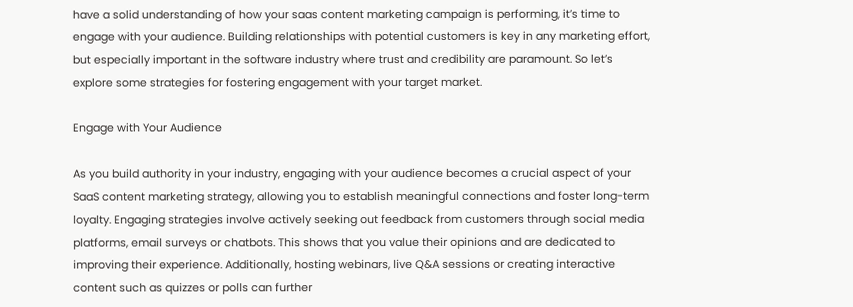have a solid understanding of how your saas content marketing campaign is performing, it’s time to engage with your audience. Building relationships with potential customers is key in any marketing effort, but especially important in the software industry where trust and credibility are paramount. So let’s explore some strategies for fostering engagement with your target market.

Engage with Your Audience

As you build authority in your industry, engaging with your audience becomes a crucial aspect of your SaaS content marketing strategy, allowing you to establish meaningful connections and foster long-term loyalty. Engaging strategies involve actively seeking out feedback from customers through social media platforms, email surveys or chatbots. This shows that you value their opinions and are dedicated to improving their experience. Additionally, hosting webinars, live Q&A sessions or creating interactive content such as quizzes or polls can further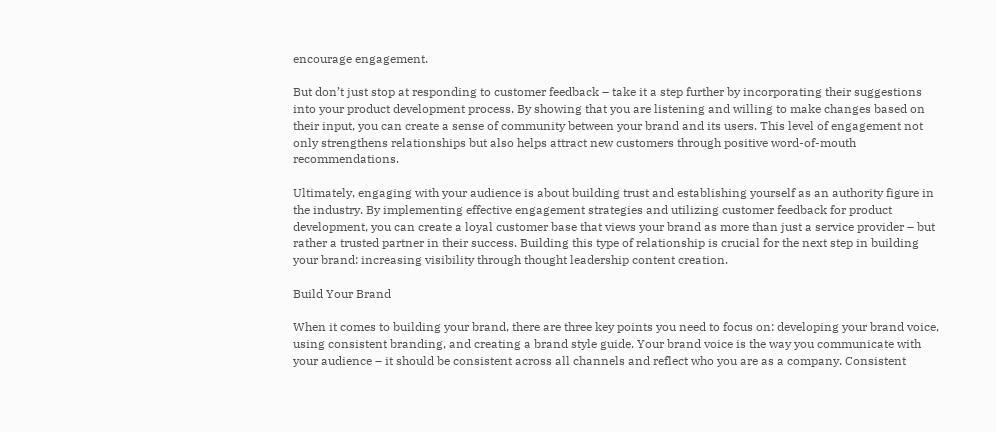encourage engagement.

But don’t just stop at responding to customer feedback – take it a step further by incorporating their suggestions into your product development process. By showing that you are listening and willing to make changes based on their input, you can create a sense of community between your brand and its users. This level of engagement not only strengthens relationships but also helps attract new customers through positive word-of-mouth recommendations.

Ultimately, engaging with your audience is about building trust and establishing yourself as an authority figure in the industry. By implementing effective engagement strategies and utilizing customer feedback for product development, you can create a loyal customer base that views your brand as more than just a service provider – but rather a trusted partner in their success. Building this type of relationship is crucial for the next step in building your brand: increasing visibility through thought leadership content creation.

Build Your Brand

When it comes to building your brand, there are three key points you need to focus on: developing your brand voice, using consistent branding, and creating a brand style guide. Your brand voice is the way you communicate with your audience – it should be consistent across all channels and reflect who you are as a company. Consistent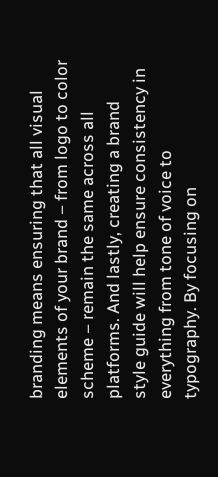branding means ensuring that all visual elements of your brand – from logo to color scheme – remain the same across all platforms. And lastly, creating a brand style guide will help ensure consistency in everything from tone of voice to typography. By focusing on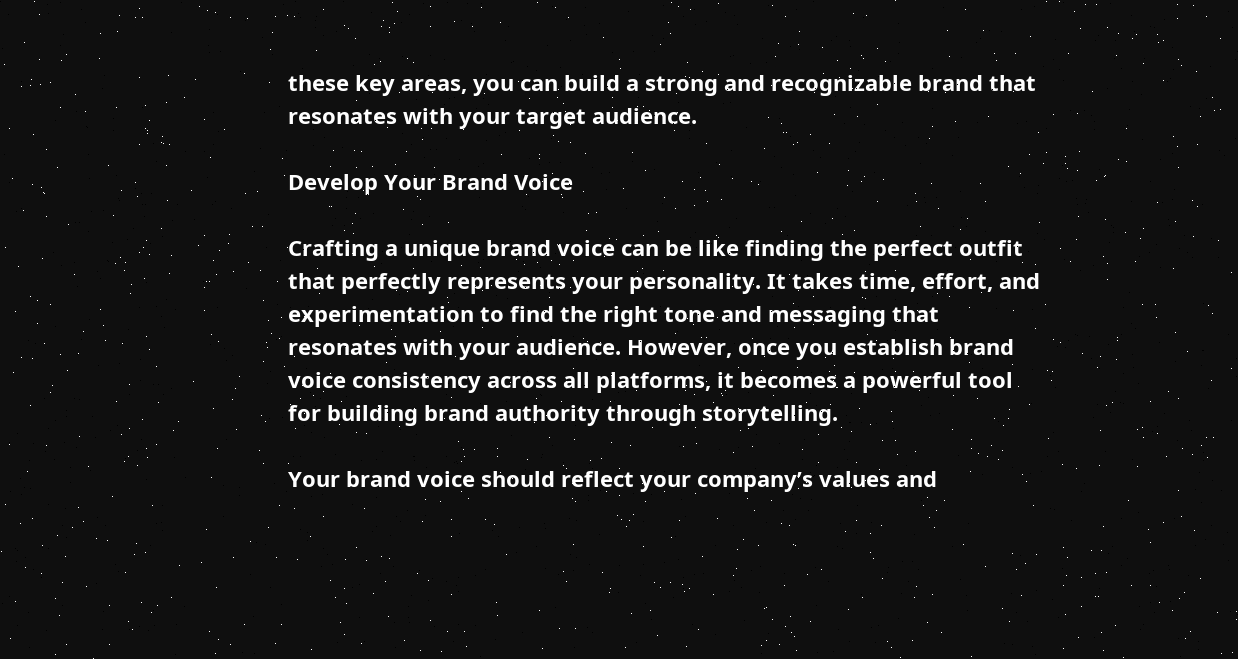these key areas, you can build a strong and recognizable brand that resonates with your target audience.

Develop Your Brand Voice

Crafting a unique brand voice can be like finding the perfect outfit that perfectly represents your personality. It takes time, effort, and experimentation to find the right tone and messaging that resonates with your audience. However, once you establish brand voice consistency across all platforms, it becomes a powerful tool for building brand authority through storytelling.

Your brand voice should reflect your company’s values and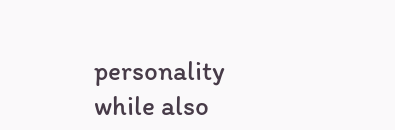personality while also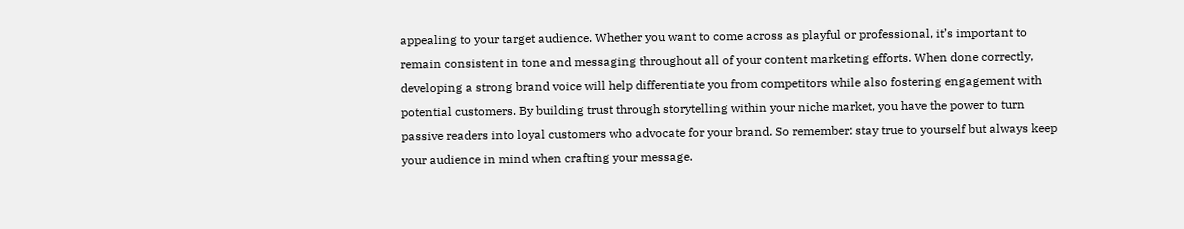appealing to your target audience. Whether you want to come across as playful or professional, it’s important to remain consistent in tone and messaging throughout all of your content marketing efforts. When done correctly, developing a strong brand voice will help differentiate you from competitors while also fostering engagement with potential customers. By building trust through storytelling within your niche market, you have the power to turn passive readers into loyal customers who advocate for your brand. So remember: stay true to yourself but always keep your audience in mind when crafting your message.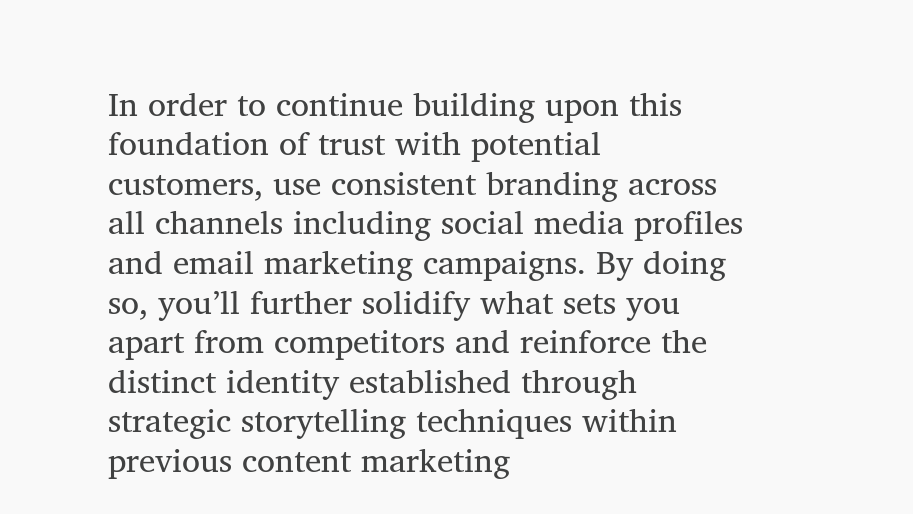In order to continue building upon this foundation of trust with potential customers, use consistent branding across all channels including social media profiles and email marketing campaigns. By doing so, you’ll further solidify what sets you apart from competitors and reinforce the distinct identity established through strategic storytelling techniques within previous content marketing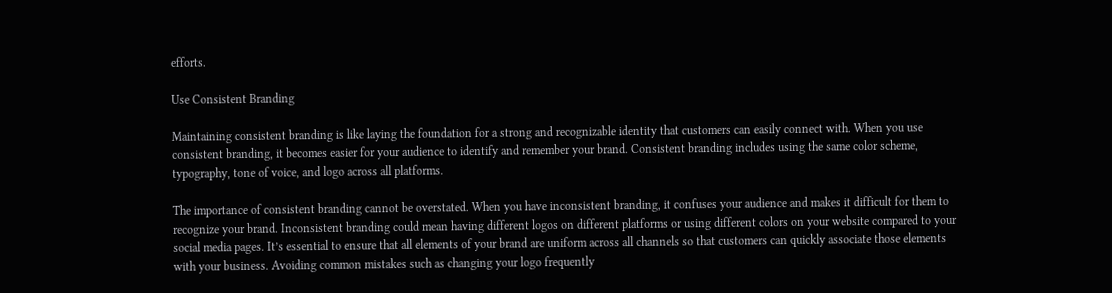efforts.

Use Consistent Branding

Maintaining consistent branding is like laying the foundation for a strong and recognizable identity that customers can easily connect with. When you use consistent branding, it becomes easier for your audience to identify and remember your brand. Consistent branding includes using the same color scheme, typography, tone of voice, and logo across all platforms.

The importance of consistent branding cannot be overstated. When you have inconsistent branding, it confuses your audience and makes it difficult for them to recognize your brand. Inconsistent branding could mean having different logos on different platforms or using different colors on your website compared to your social media pages. It’s essential to ensure that all elements of your brand are uniform across all channels so that customers can quickly associate those elements with your business. Avoiding common mistakes such as changing your logo frequently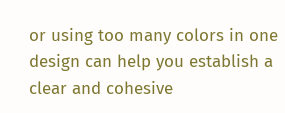or using too many colors in one design can help you establish a clear and cohesive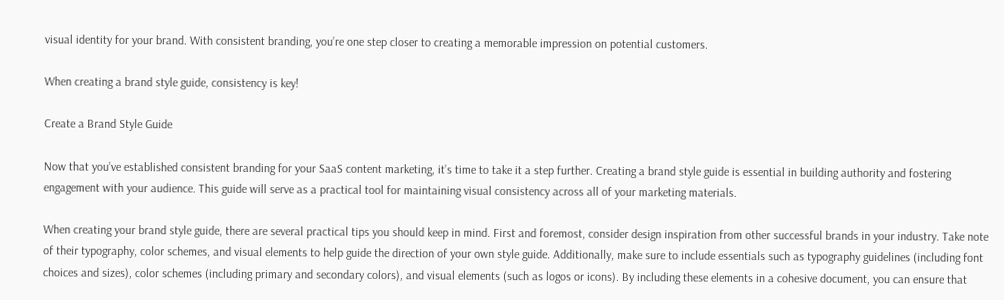visual identity for your brand. With consistent branding, you’re one step closer to creating a memorable impression on potential customers.

When creating a brand style guide, consistency is key!

Create a Brand Style Guide

Now that you’ve established consistent branding for your SaaS content marketing, it’s time to take it a step further. Creating a brand style guide is essential in building authority and fostering engagement with your audience. This guide will serve as a practical tool for maintaining visual consistency across all of your marketing materials.

When creating your brand style guide, there are several practical tips you should keep in mind. First and foremost, consider design inspiration from other successful brands in your industry. Take note of their typography, color schemes, and visual elements to help guide the direction of your own style guide. Additionally, make sure to include essentials such as typography guidelines (including font choices and sizes), color schemes (including primary and secondary colors), and visual elements (such as logos or icons). By including these elements in a cohesive document, you can ensure that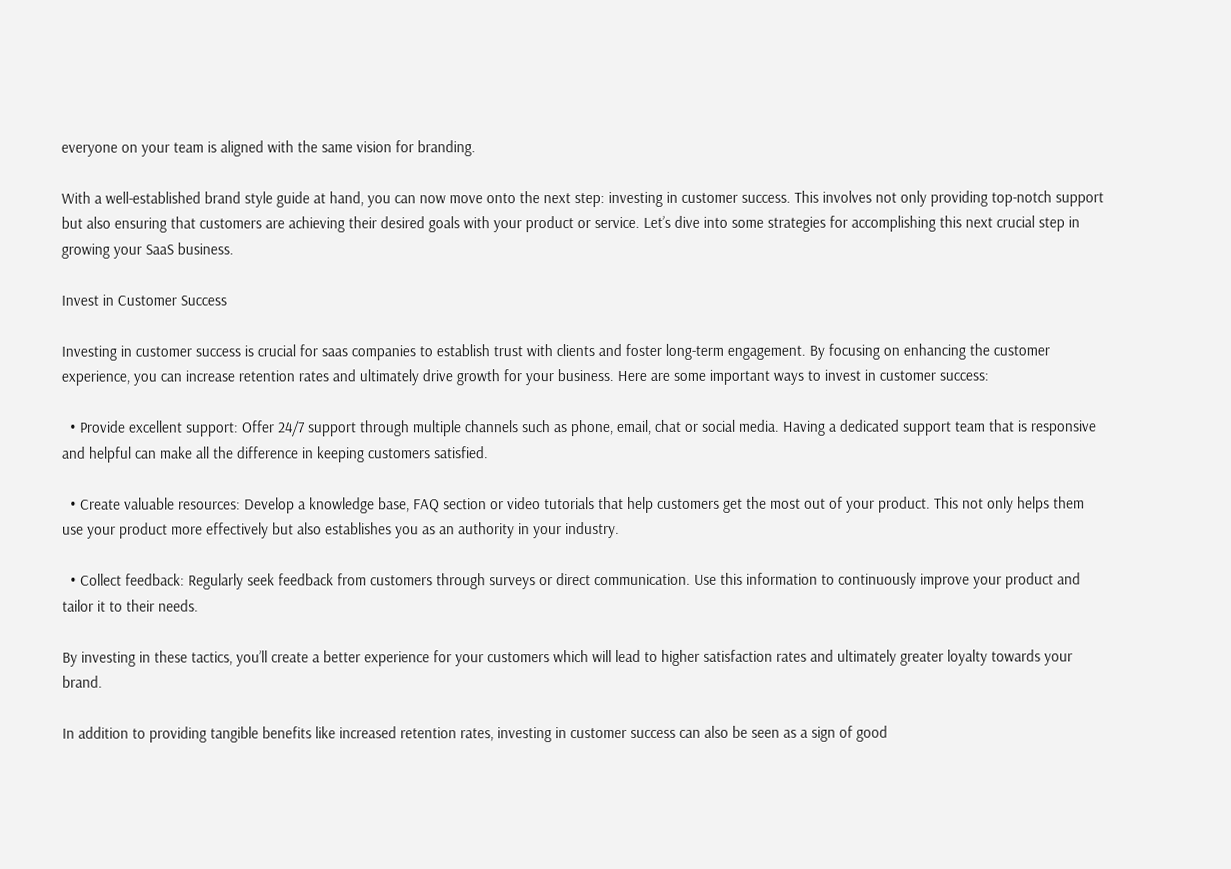everyone on your team is aligned with the same vision for branding.

With a well-established brand style guide at hand, you can now move onto the next step: investing in customer success. This involves not only providing top-notch support but also ensuring that customers are achieving their desired goals with your product or service. Let’s dive into some strategies for accomplishing this next crucial step in growing your SaaS business.

Invest in Customer Success

Investing in customer success is crucial for saas companies to establish trust with clients and foster long-term engagement. By focusing on enhancing the customer experience, you can increase retention rates and ultimately drive growth for your business. Here are some important ways to invest in customer success:

  • Provide excellent support: Offer 24/7 support through multiple channels such as phone, email, chat or social media. Having a dedicated support team that is responsive and helpful can make all the difference in keeping customers satisfied.

  • Create valuable resources: Develop a knowledge base, FAQ section or video tutorials that help customers get the most out of your product. This not only helps them use your product more effectively but also establishes you as an authority in your industry.

  • Collect feedback: Regularly seek feedback from customers through surveys or direct communication. Use this information to continuously improve your product and tailor it to their needs.

By investing in these tactics, you’ll create a better experience for your customers which will lead to higher satisfaction rates and ultimately greater loyalty towards your brand.

In addition to providing tangible benefits like increased retention rates, investing in customer success can also be seen as a sign of good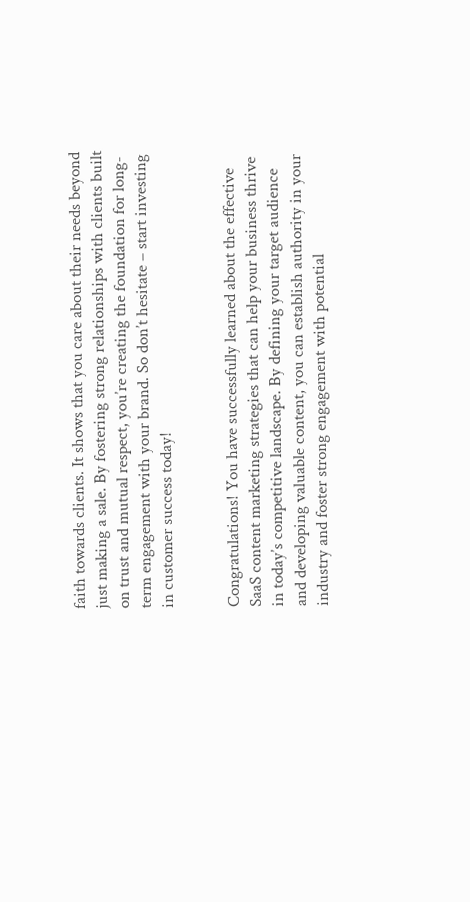faith towards clients. It shows that you care about their needs beyond just making a sale. By fostering strong relationships with clients built on trust and mutual respect, you’re creating the foundation for long-term engagement with your brand. So don’t hesitate – start investing in customer success today!


Congratulations! You have successfully learned about the effective SaaS content marketing strategies that can help your business thrive in today’s competitive landscape. By defining your target audience and developing valuable content, you can establish authority in your industry and foster strong engagement with potential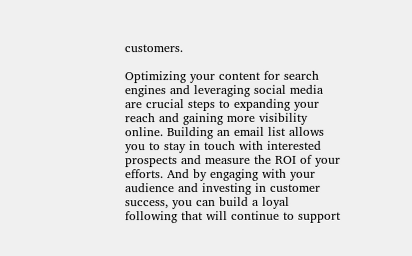customers.

Optimizing your content for search engines and leveraging social media are crucial steps to expanding your reach and gaining more visibility online. Building an email list allows you to stay in touch with interested prospects and measure the ROI of your efforts. And by engaging with your audience and investing in customer success, you can build a loyal following that will continue to support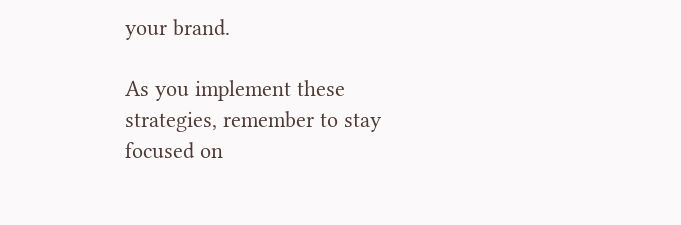your brand.

As you implement these strategies, remember to stay focused on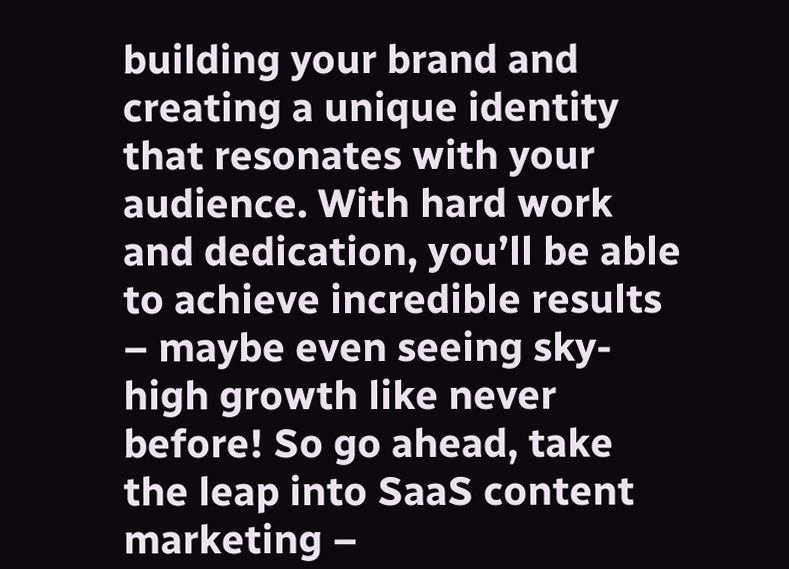building your brand and creating a unique identity that resonates with your audience. With hard work and dedication, you’ll be able to achieve incredible results – maybe even seeing sky-high growth like never before! So go ahead, take the leap into SaaS content marketing –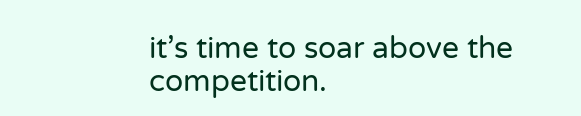it’s time to soar above the competition.